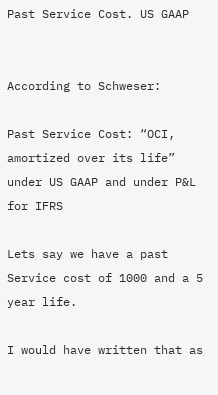Past Service Cost. US GAAP


According to Schweser:

Past Service Cost: “OCI, amortized over its life” under US GAAP and under P&L for IFRS

Lets say we have a past Service cost of 1000 and a 5 year life.

I would have written that as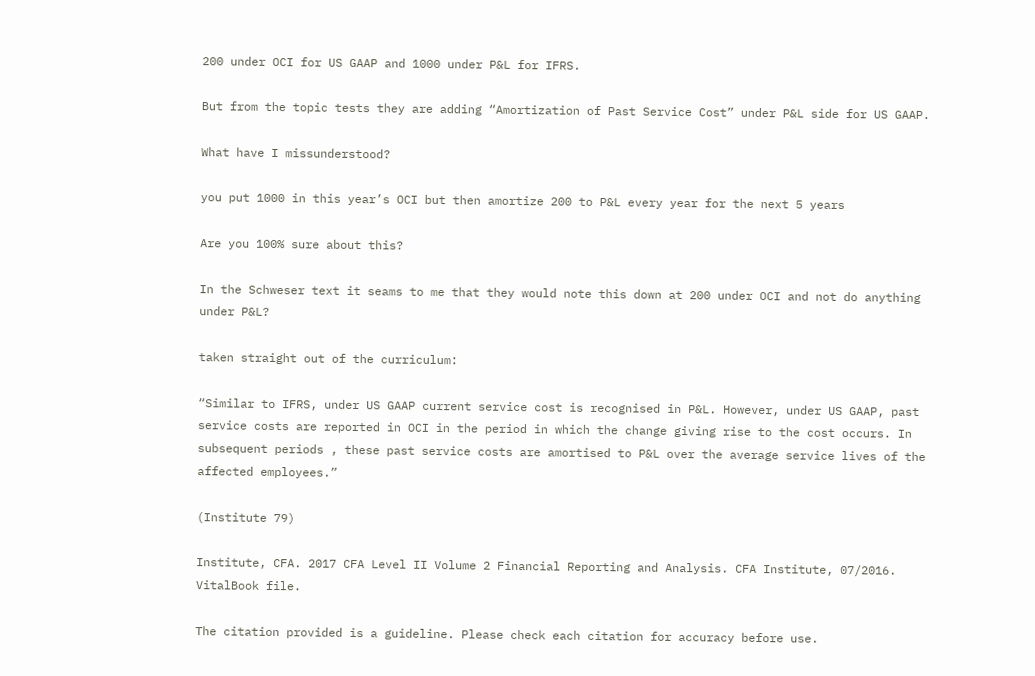200 under OCI for US GAAP and 1000 under P&L for IFRS.

But from the topic tests they are adding “Amortization of Past Service Cost” under P&L side for US GAAP.

What have I missunderstood?

you put 1000 in this year’s OCI but then amortize 200 to P&L every year for the next 5 years

Are you 100% sure about this?

In the Schweser text it seams to me that they would note this down at 200 under OCI and not do anything under P&L?

taken straight out of the curriculum:

“Similar to IFRS, under US GAAP current service cost is recognised in P&L. However, under US GAAP, past service costs are reported in OCI in the period in which the change giving rise to the cost occurs. In subsequent periods , these past service costs are amortised to P&L over the average service lives of the affected employees.”

(Institute 79)

Institute, CFA. 2017 CFA Level II Volume 2 Financial Reporting and Analysis. CFA Institute, 07/2016. VitalBook file.

The citation provided is a guideline. Please check each citation for accuracy before use.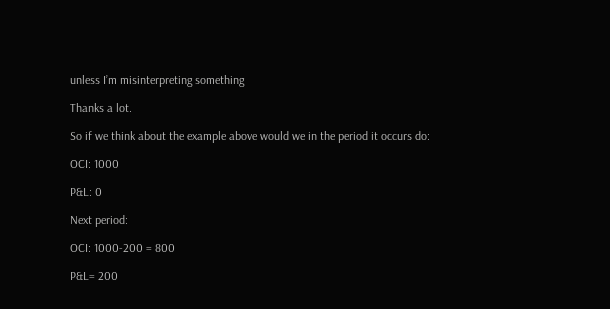unless I’m misinterpreting something

Thanks a lot.

So if we think about the example above would we in the period it occurs do:

OCI: 1000

P&L: 0

Next period:

OCI: 1000-200 = 800

P&L= 200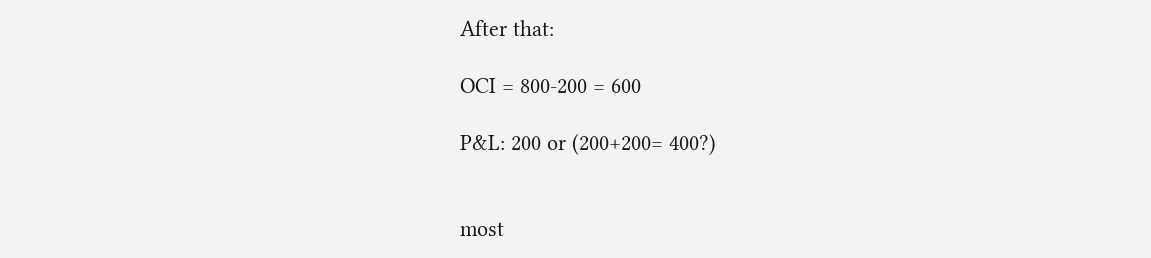After that:

OCI = 800-200 = 600

P&L: 200 or (200+200= 400?)


most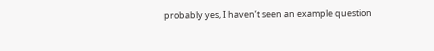probably yes, I haven’t seen an example question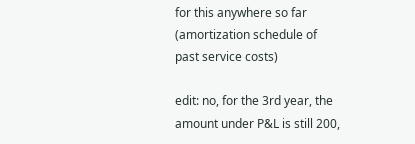for this anywhere so far (amortization schedule of past service costs)

edit: no, for the 3rd year, the amount under P&L is still 200,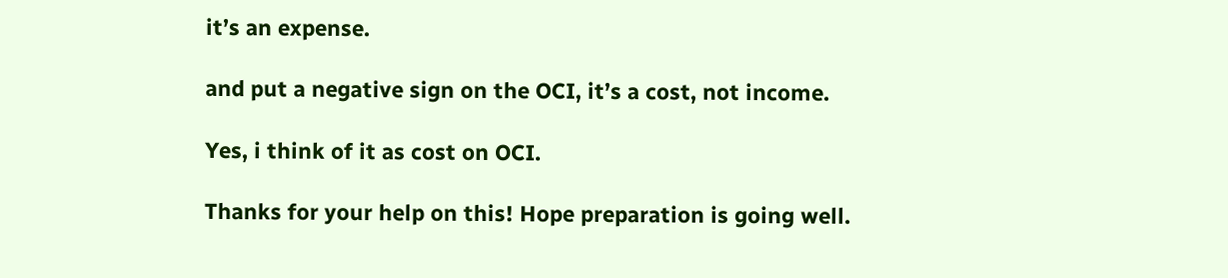it’s an expense.

and put a negative sign on the OCI, it’s a cost, not income.

Yes, i think of it as cost on OCI.

Thanks for your help on this! Hope preparation is going well.